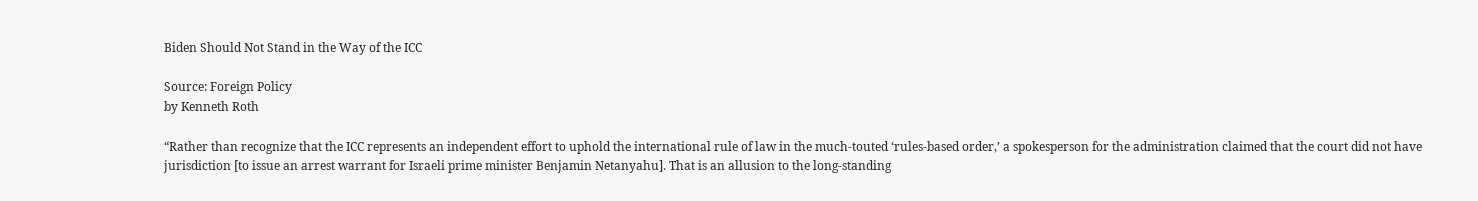Biden Should Not Stand in the Way of the ICC

Source: Foreign Policy
by Kenneth Roth

“Rather than recognize that the ICC represents an independent effort to uphold the international rule of law in the much-touted ‘rules-based order,’ a spokesperson for the administration claimed that the court did not have jurisdiction [to issue an arrest warrant for Israeli prime minister Benjamin Netanyahu]. That is an allusion to the long-standing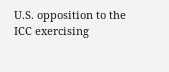U.S. opposition to the ICC exercising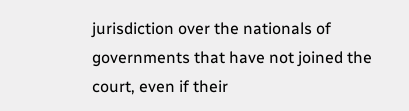jurisdiction over the nationals of governments that have not joined the court, even if their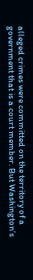alleged crimes were committed on the territory of a government that is a court member. But Washington’s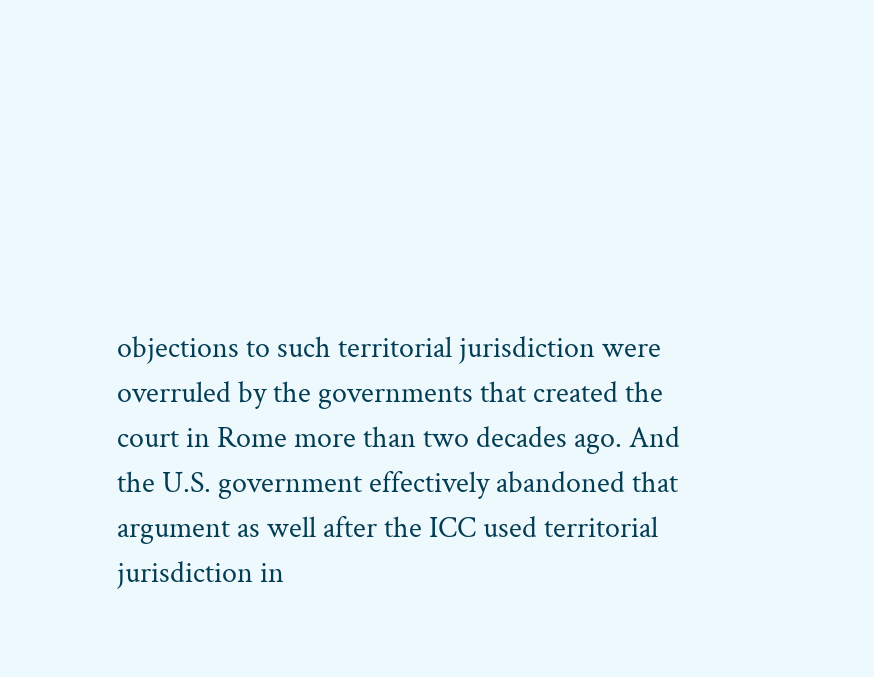objections to such territorial jurisdiction were overruled by the governments that created the court in Rome more than two decades ago. And the U.S. government effectively abandoned that argument as well after the ICC used territorial jurisdiction in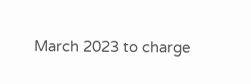March 2023 to charge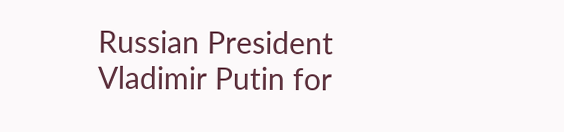Russian President Vladimir Putin for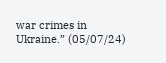war crimes in Ukraine.” (05/07/24)